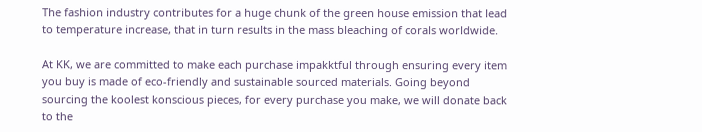The fashion industry contributes for a huge chunk of the green house emission that lead to temperature increase, that in turn results in the mass bleaching of corals worldwide.

At KK, we are committed to make each purchase impakktful through ensuring every item you buy is made of eco-friendly and sustainable sourced materials. Going beyond sourcing the koolest konscious pieces, for every purchase you make, we will donate back to the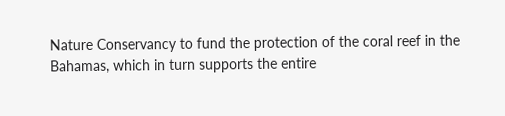Nature Conservancy to fund the protection of the coral reef in the Bahamas, which in turn supports the entire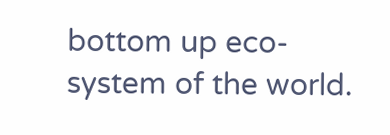bottom up eco-system of the world.